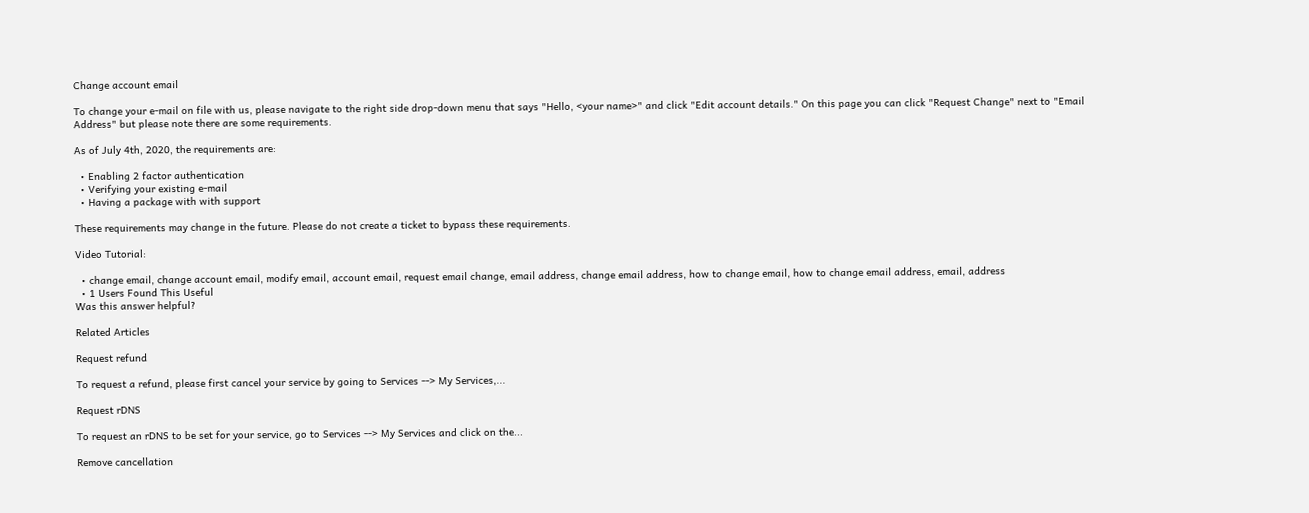Change account email

To change your e-mail on file with us, please navigate to the right side drop-down menu that says "Hello, <your name>" and click "Edit account details." On this page you can click "Request Change" next to "Email Address" but please note there are some requirements.

As of July 4th, 2020, the requirements are:

  • Enabling 2 factor authentication
  • Verifying your existing e-mail
  • Having a package with with support

These requirements may change in the future. Please do not create a ticket to bypass these requirements.

Video Tutorial:

  • change email, change account email, modify email, account email, request email change, email address, change email address, how to change email, how to change email address, email, address
  • 1 Users Found This Useful
Was this answer helpful?

Related Articles

Request refund

To request a refund, please first cancel your service by going to Services --> My Services,...

Request rDNS

To request an rDNS to be set for your service, go to Services --> My Services and click on the...

Remove cancellation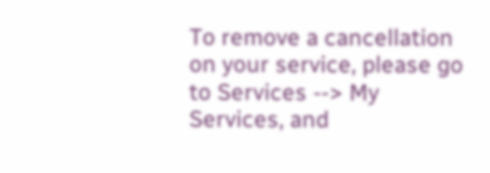To remove a cancellation on your service, please go to Services --> My Services, and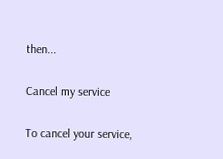then...

Cancel my service

To cancel your service,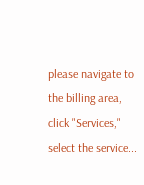please navigate to the billing area, click "Services," select the service...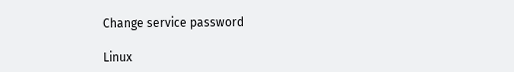Change service password

Linux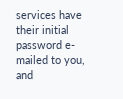services have their initial password e-mailed to you, and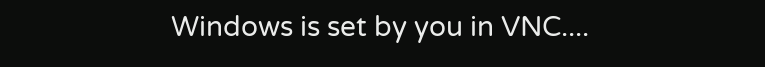Windows is set by you in VNC....